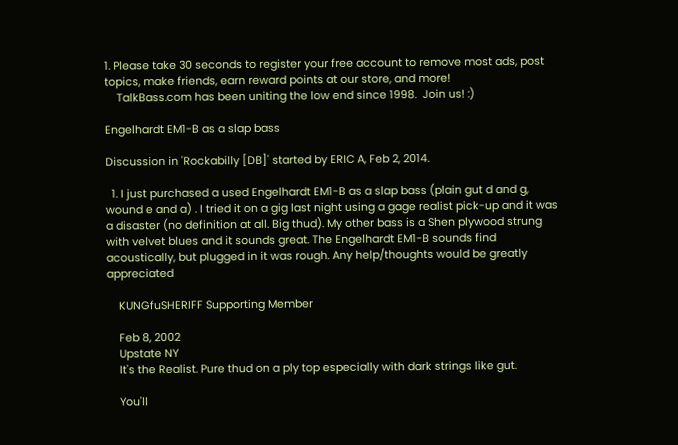1. Please take 30 seconds to register your free account to remove most ads, post topics, make friends, earn reward points at our store, and more!
    TalkBass.com has been uniting the low end since 1998.  Join us! :)

Engelhardt EM1-B as a slap bass

Discussion in 'Rockabilly [DB]' started by ERIC A, Feb 2, 2014.

  1. I just purchased a used Engelhardt EM1-B as a slap bass (plain gut d and g, wound e and a) . I tried it on a gig last night using a gage realist pick-up and it was a disaster (no definition at all. Big thud). My other bass is a Shen plywood strung with velvet blues and it sounds great. The Engelhardt EM1-B sounds find acoustically, but plugged in it was rough. Any help/thoughts would be greatly appreciated

    KUNGfuSHERIFF Supporting Member

    Feb 8, 2002
    Upstate NY
    It's the Realist. Pure thud on a ply top especially with dark strings like gut.

    You'll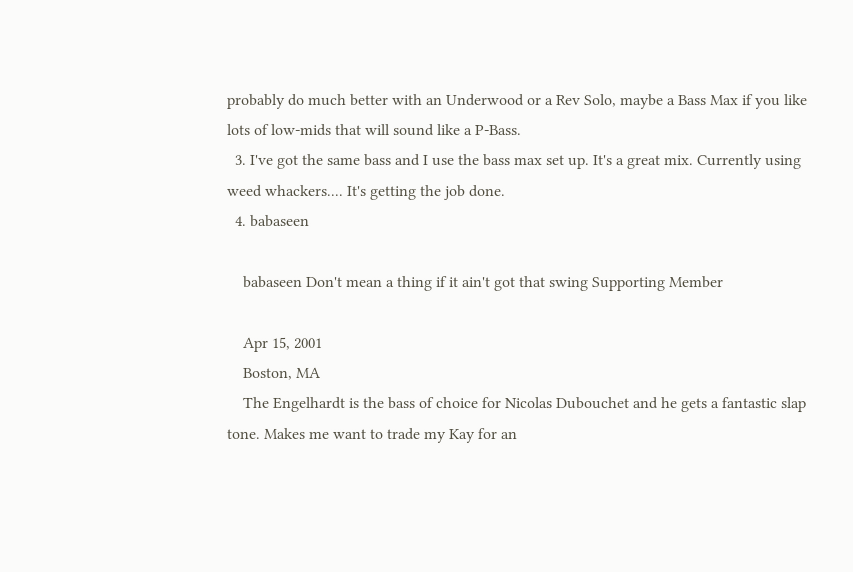probably do much better with an Underwood or a Rev Solo, maybe a Bass Max if you like lots of low-mids that will sound like a P-Bass.
  3. I've got the same bass and I use the bass max set up. It's a great mix. Currently using weed whackers.... It's getting the job done.
  4. babaseen

    babaseen Don't mean a thing if it ain't got that swing Supporting Member

    Apr 15, 2001
    Boston, MA
    The Engelhardt is the bass of choice for Nicolas Dubouchet and he gets a fantastic slap tone. Makes me want to trade my Kay for an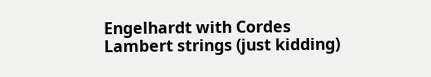Engelhardt with Cordes Lambert strings (just kidding)